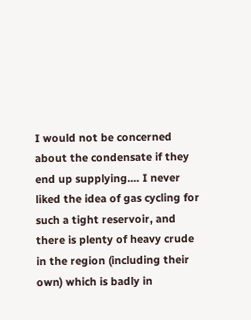I would not be concerned about the condensate if they end up supplying.... I never liked the idea of gas cycling for such a tight reservoir, and there is plenty of heavy crude in the region (including their own) which is badly in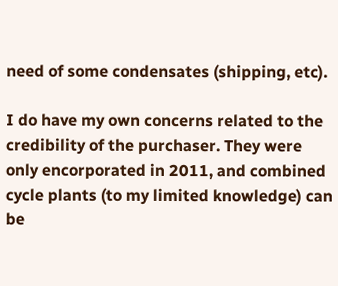need of some condensates (shipping, etc).

I do have my own concerns related to the credibility of the purchaser. They were only encorporated in 2011, and combined cycle plants (to my limited knowledge) can be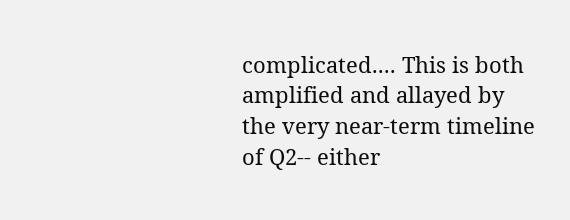complicated.... This is both amplified and allayed by the very near-term timeline of Q2-- either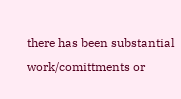there has been substantial work/comittments or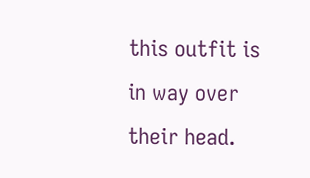this outfit is in way over their head.